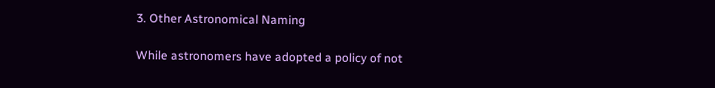3. Other Astronomical Naming

While astronomers have adopted a policy of not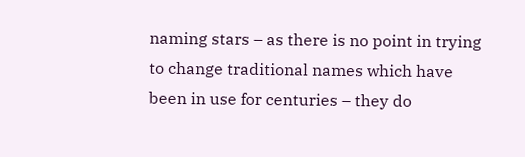naming stars – as there is no point in trying to change traditional names which have been in use for centuries – they do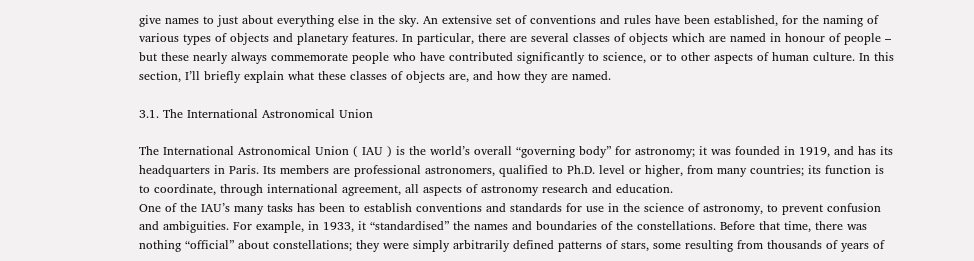give names to just about everything else in the sky. An extensive set of conventions and rules have been established, for the naming of various types of objects and planetary features. In particular, there are several classes of objects which are named in honour of people – but these nearly always commemorate people who have contributed significantly to science, or to other aspects of human culture. In this section, I’ll briefly explain what these classes of objects are, and how they are named.

3.1. The International Astronomical Union

The International Astronomical Union ( IAU ) is the world’s overall “governing body” for astronomy; it was founded in 1919, and has its headquarters in Paris. Its members are professional astronomers, qualified to Ph.D. level or higher, from many countries; its function is to coordinate, through international agreement, all aspects of astronomy research and education.
One of the IAU’s many tasks has been to establish conventions and standards for use in the science of astronomy, to prevent confusion and ambiguities. For example, in 1933, it “standardised” the names and boundaries of the constellations. Before that time, there was nothing “official” about constellations; they were simply arbitrarily defined patterns of stars, some resulting from thousands of years of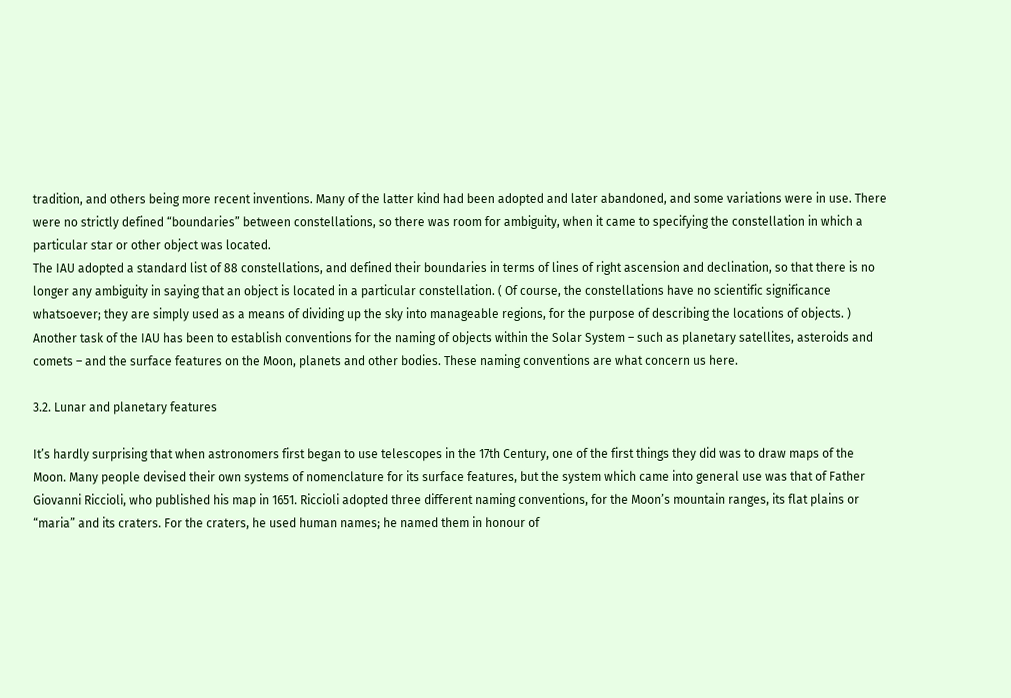tradition, and others being more recent inventions. Many of the latter kind had been adopted and later abandoned, and some variations were in use. There were no strictly defined “boundaries” between constellations, so there was room for ambiguity, when it came to specifying the constellation in which a particular star or other object was located.
The IAU adopted a standard list of 88 constellations, and defined their boundaries in terms of lines of right ascension and declination, so that there is no longer any ambiguity in saying that an object is located in a particular constellation. ( Of course, the constellations have no scientific significance whatsoever; they are simply used as a means of dividing up the sky into manageable regions, for the purpose of describing the locations of objects. )
Another task of the IAU has been to establish conventions for the naming of objects within the Solar System – such as planetary satellites, asteroids and comets – and the surface features on the Moon, planets and other bodies. These naming conventions are what concern us here.

3.2. Lunar and planetary features

It’s hardly surprising that when astronomers first began to use telescopes in the 17th Century, one of the first things they did was to draw maps of the Moon. Many people devised their own systems of nomenclature for its surface features, but the system which came into general use was that of Father Giovanni Riccioli, who published his map in 1651. Riccioli adopted three different naming conventions, for the Moon’s mountain ranges, its flat plains or “maria” and its craters. For the craters, he used human names; he named them in honour of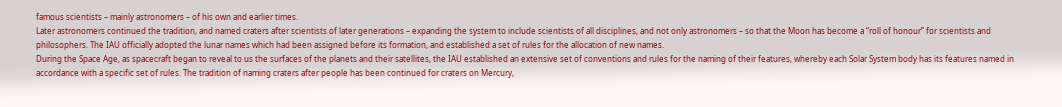famous scientists – mainly astronomers – of his own and earlier times.
Later astronomers continued the tradition, and named craters after scientists of later generations – expanding the system to include scientists of all disciplines, and not only astronomers – so that the Moon has become a “roll of honour” for scientists and philosophers. The IAU officially adopted the lunar names which had been assigned before its formation, and established a set of rules for the allocation of new names.
During the Space Age, as spacecraft began to reveal to us the surfaces of the planets and their satellites, the IAU established an extensive set of conventions and rules for the naming of their features, whereby each Solar System body has its features named in accordance with a specific set of rules. The tradition of naming craters after people has been continued for craters on Mercury,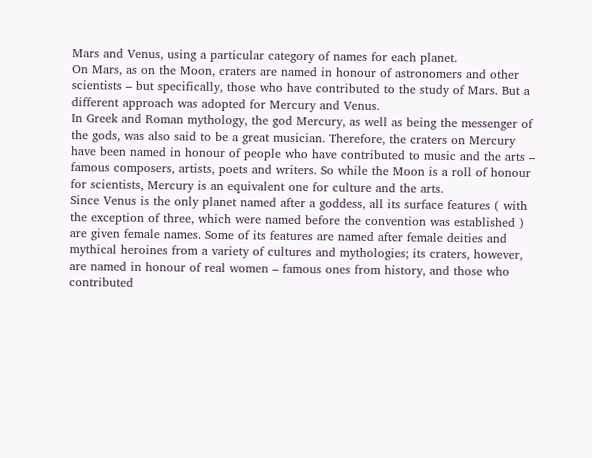Mars and Venus, using a particular category of names for each planet.
On Mars, as on the Moon, craters are named in honour of astronomers and other scientists – but specifically, those who have contributed to the study of Mars. But a different approach was adopted for Mercury and Venus.
In Greek and Roman mythology, the god Mercury, as well as being the messenger of the gods, was also said to be a great musician. Therefore, the craters on Mercury have been named in honour of people who have contributed to music and the arts – famous composers, artists, poets and writers. So while the Moon is a roll of honour for scientists, Mercury is an equivalent one for culture and the arts.
Since Venus is the only planet named after a goddess, all its surface features ( with the exception of three, which were named before the convention was established ) are given female names. Some of its features are named after female deities and mythical heroines from a variety of cultures and mythologies; its craters, however, are named in honour of real women – famous ones from history, and those who contributed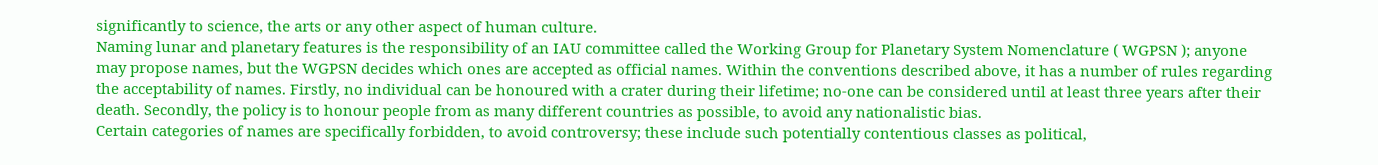significantly to science, the arts or any other aspect of human culture.
Naming lunar and planetary features is the responsibility of an IAU committee called the Working Group for Planetary System Nomenclature ( WGPSN ); anyone may propose names, but the WGPSN decides which ones are accepted as official names. Within the conventions described above, it has a number of rules regarding the acceptability of names. Firstly, no individual can be honoured with a crater during their lifetime; no-one can be considered until at least three years after their death. Secondly, the policy is to honour people from as many different countries as possible, to avoid any nationalistic bias.
Certain categories of names are specifically forbidden, to avoid controversy; these include such potentially contentious classes as political,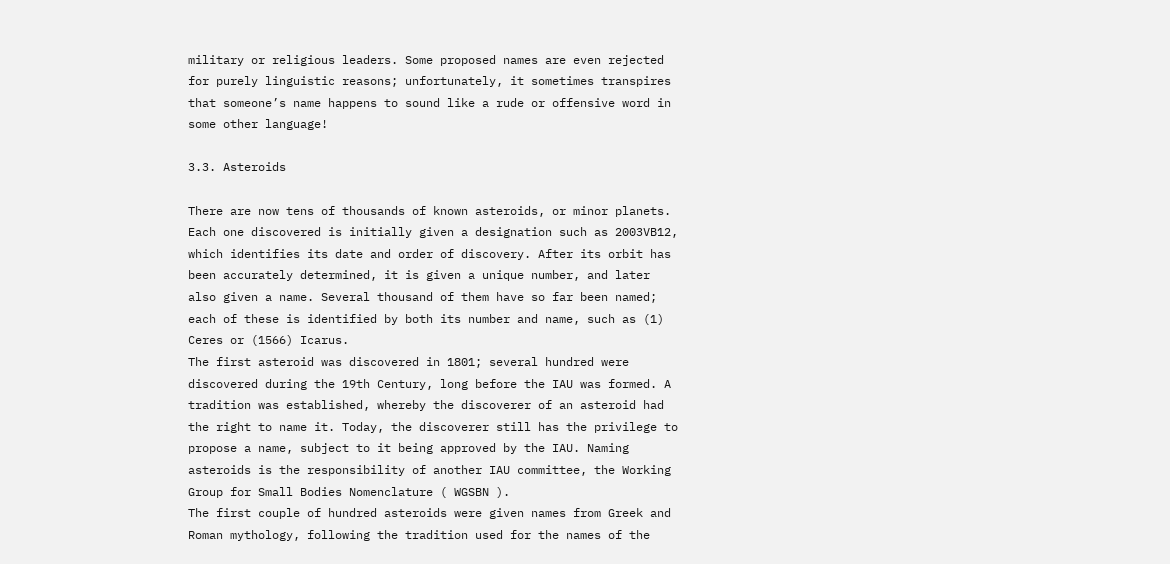military or religious leaders. Some proposed names are even rejected for purely linguistic reasons; unfortunately, it sometimes transpires that someone’s name happens to sound like a rude or offensive word in some other language!

3.3. Asteroids

There are now tens of thousands of known asteroids, or minor planets. Each one discovered is initially given a designation such as 2003VB12, which identifies its date and order of discovery. After its orbit has been accurately determined, it is given a unique number, and later also given a name. Several thousand of them have so far been named; each of these is identified by both its number and name, such as (1) Ceres or (1566) Icarus.
The first asteroid was discovered in 1801; several hundred were discovered during the 19th Century, long before the IAU was formed. A tradition was established, whereby the discoverer of an asteroid had the right to name it. Today, the discoverer still has the privilege to propose a name, subject to it being approved by the IAU. Naming asteroids is the responsibility of another IAU committee, the Working Group for Small Bodies Nomenclature ( WGSBN ).
The first couple of hundred asteroids were given names from Greek and Roman mythology, following the tradition used for the names of the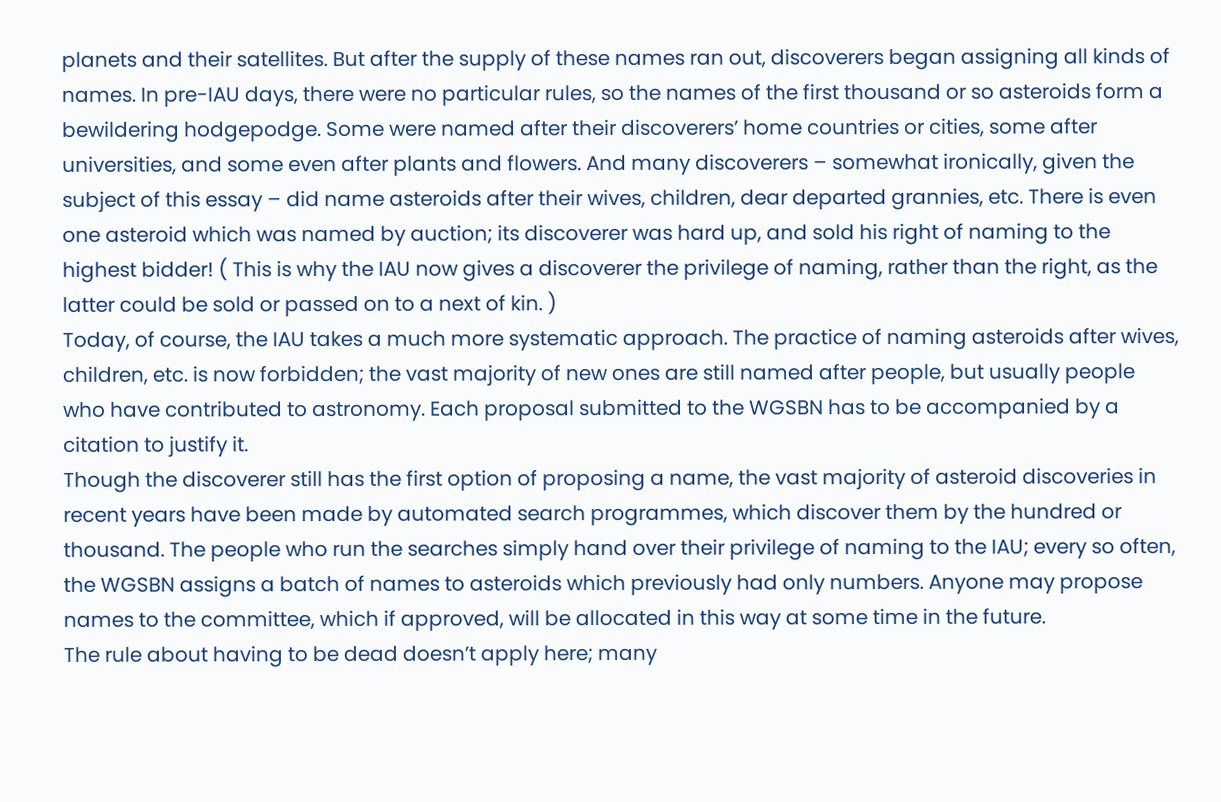planets and their satellites. But after the supply of these names ran out, discoverers began assigning all kinds of names. In pre-IAU days, there were no particular rules, so the names of the first thousand or so asteroids form a bewildering hodgepodge. Some were named after their discoverers’ home countries or cities, some after universities, and some even after plants and flowers. And many discoverers – somewhat ironically, given the subject of this essay – did name asteroids after their wives, children, dear departed grannies, etc. There is even one asteroid which was named by auction; its discoverer was hard up, and sold his right of naming to the highest bidder! ( This is why the IAU now gives a discoverer the privilege of naming, rather than the right, as the latter could be sold or passed on to a next of kin. )
Today, of course, the IAU takes a much more systematic approach. The practice of naming asteroids after wives, children, etc. is now forbidden; the vast majority of new ones are still named after people, but usually people who have contributed to astronomy. Each proposal submitted to the WGSBN has to be accompanied by a citation to justify it.
Though the discoverer still has the first option of proposing a name, the vast majority of asteroid discoveries in recent years have been made by automated search programmes, which discover them by the hundred or thousand. The people who run the searches simply hand over their privilege of naming to the IAU; every so often, the WGSBN assigns a batch of names to asteroids which previously had only numbers. Anyone may propose names to the committee, which if approved, will be allocated in this way at some time in the future.
The rule about having to be dead doesn’t apply here; many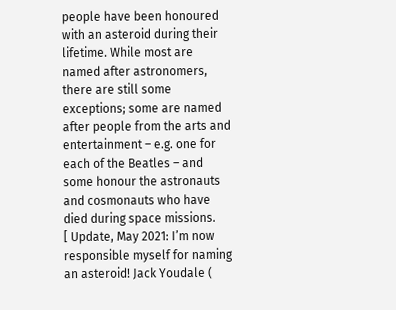people have been honoured with an asteroid during their lifetime. While most are named after astronomers, there are still some exceptions; some are named after people from the arts and entertainment – e.g. one for each of the Beatles – and some honour the astronauts and cosmonauts who have died during space missions.
[ Update, May 2021: I’m now responsible myself for naming an asteroid! Jack Youdale (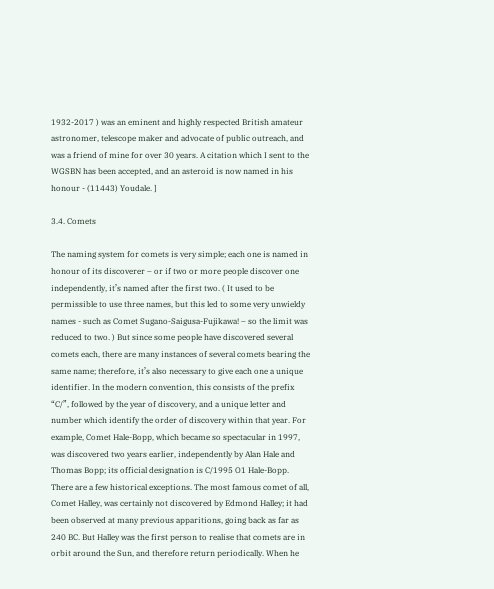1932-2017 ) was an eminent and highly respected British amateur astronomer, telescope maker and advocate of public outreach, and was a friend of mine for over 30 years. A citation which I sent to the WGSBN has been accepted, and an asteroid is now named in his honour - (11443) Youdale. ]

3.4. Comets

The naming system for comets is very simple; each one is named in honour of its discoverer – or if two or more people discover one independently, it’s named after the first two. ( It used to be permissible to use three names, but this led to some very unwieldy names - such as Comet Sugano-Saigusa-Fujikawa! – so the limit was reduced to two. ) But since some people have discovered several comets each, there are many instances of several comets bearing the same name; therefore, it’s also necessary to give each one a unique identifier. In the modern convention, this consists of the prefix “C/”, followed by the year of discovery, and a unique letter and number which identify the order of discovery within that year. For example, Comet Hale-Bopp, which became so spectacular in 1997, was discovered two years earlier, independently by Alan Hale and Thomas Bopp; its official designation is C/1995 O1 Hale-Bopp.
There are a few historical exceptions. The most famous comet of all, Comet Halley, was certainly not discovered by Edmond Halley; it had been observed at many previous apparitions, going back as far as 240 BC. But Halley was the first person to realise that comets are in orbit around the Sun, and therefore return periodically. When he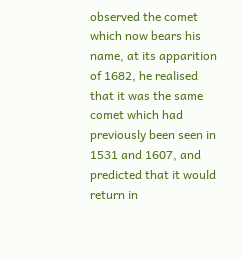observed the comet which now bears his name, at its apparition of 1682, he realised that it was the same comet which had previously been seen in 1531 and 1607, and predicted that it would return in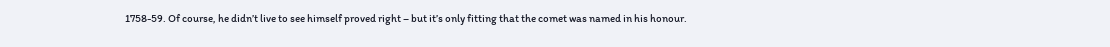1758-59. Of course, he didn’t live to see himself proved right – but it’s only fitting that the comet was named in his honour.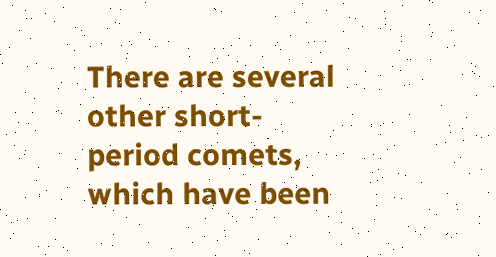There are several other short-period comets, which have been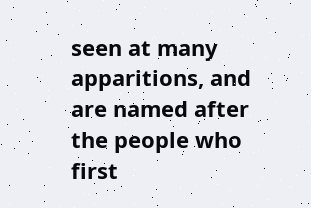seen at many apparitions, and are named after the people who first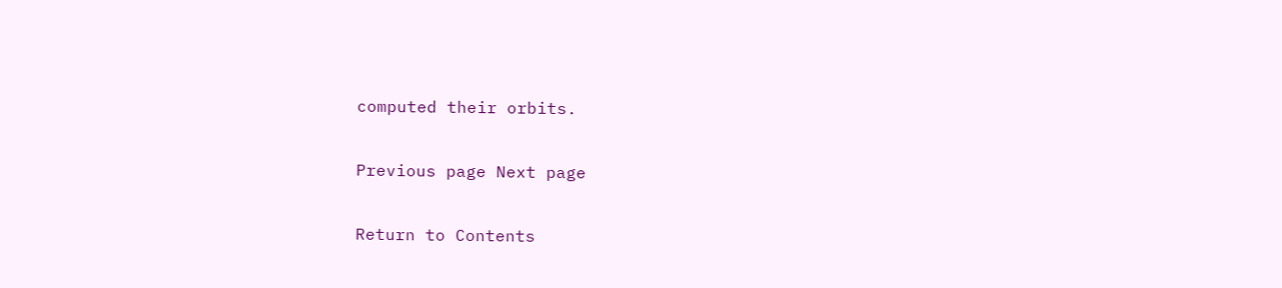computed their orbits.

Previous page Next page

Return to Contents